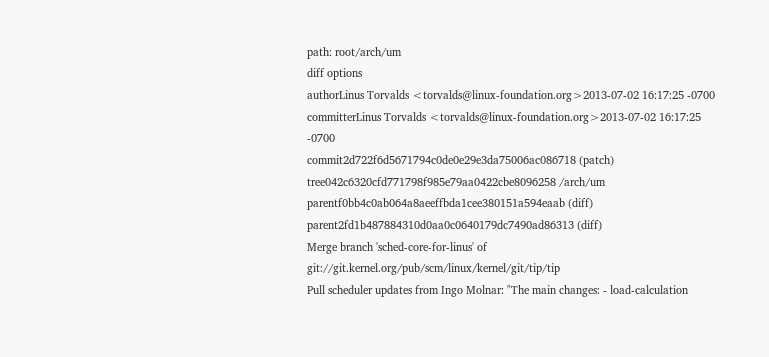path: root/arch/um
diff options
authorLinus Torvalds <torvalds@linux-foundation.org>2013-07-02 16:17:25 -0700
committerLinus Torvalds <torvalds@linux-foundation.org>2013-07-02 16:17:25 -0700
commit2d722f6d5671794c0de0e29e3da75006ac086718 (patch)
tree042c6320cfd771798f985e79aa0422cbe8096258 /arch/um
parentf0bb4c0ab064a8aeeffbda1cee380151a594eaab (diff)
parent2fd1b487884310d0aa0c0640179dc7490ad86313 (diff)
Merge branch 'sched-core-for-linus' of git://git.kernel.org/pub/scm/linux/kernel/git/tip/tip
Pull scheduler updates from Ingo Molnar: "The main changes: - load-calculation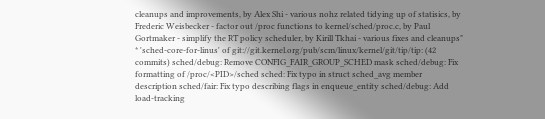cleanups and improvements, by Alex Shi - various nohz related tidying up of statisics, by Frederic Weisbecker - factor out /proc functions to kernel/sched/proc.c, by Paul Gortmaker - simplify the RT policy scheduler, by Kirill Tkhai - various fixes and cleanups" * 'sched-core-for-linus' of git://git.kernel.org/pub/scm/linux/kernel/git/tip/tip: (42 commits) sched/debug: Remove CONFIG_FAIR_GROUP_SCHED mask sched/debug: Fix formatting of /proc/<PID>/sched sched: Fix typo in struct sched_avg member description sched/fair: Fix typo describing flags in enqueue_entity sched/debug: Add load-tracking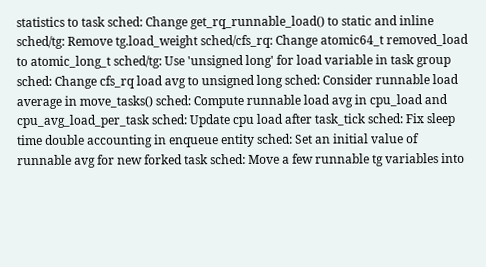statistics to task sched: Change get_rq_runnable_load() to static and inline sched/tg: Remove tg.load_weight sched/cfs_rq: Change atomic64_t removed_load to atomic_long_t sched/tg: Use 'unsigned long' for load variable in task group sched: Change cfs_rq load avg to unsigned long sched: Consider runnable load average in move_tasks() sched: Compute runnable load avg in cpu_load and cpu_avg_load_per_task sched: Update cpu load after task_tick sched: Fix sleep time double accounting in enqueue entity sched: Set an initial value of runnable avg for new forked task sched: Move a few runnable tg variables into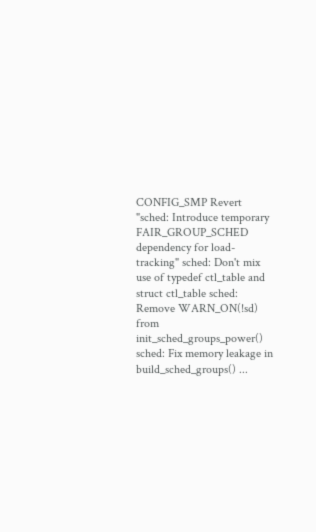CONFIG_SMP Revert "sched: Introduce temporary FAIR_GROUP_SCHED dependency for load-tracking" sched: Don't mix use of typedef ctl_table and struct ctl_table sched: Remove WARN_ON(!sd) from init_sched_groups_power() sched: Fix memory leakage in build_sched_groups() ...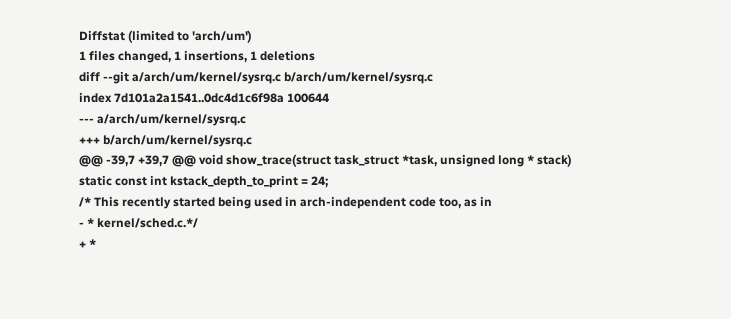Diffstat (limited to 'arch/um')
1 files changed, 1 insertions, 1 deletions
diff --git a/arch/um/kernel/sysrq.c b/arch/um/kernel/sysrq.c
index 7d101a2a1541..0dc4d1c6f98a 100644
--- a/arch/um/kernel/sysrq.c
+++ b/arch/um/kernel/sysrq.c
@@ -39,7 +39,7 @@ void show_trace(struct task_struct *task, unsigned long * stack)
static const int kstack_depth_to_print = 24;
/* This recently started being used in arch-independent code too, as in
- * kernel/sched.c.*/
+ *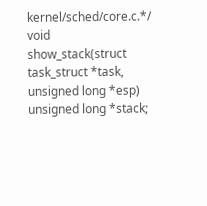kernel/sched/core.c.*/
void show_stack(struct task_struct *task, unsigned long *esp)
unsigned long *stack;